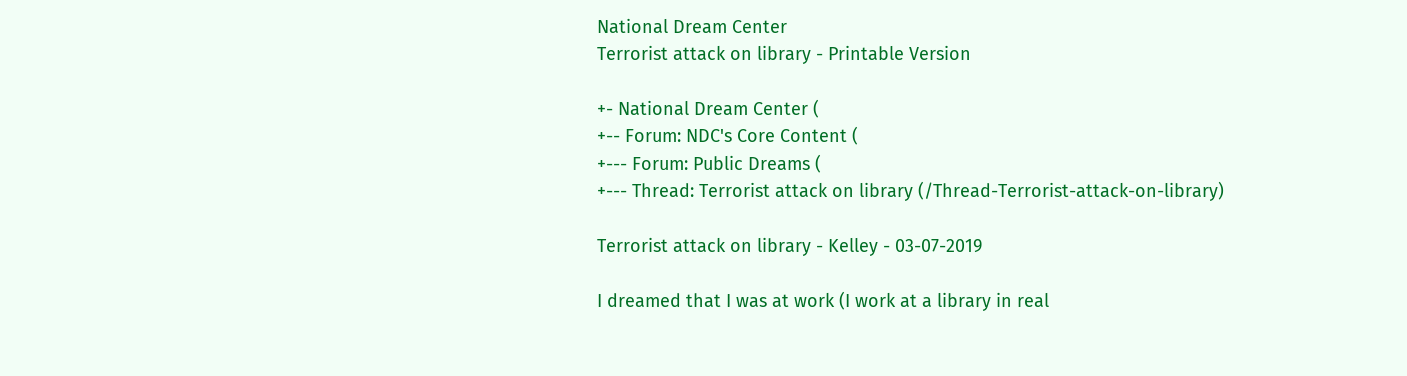National Dream Center
Terrorist attack on library - Printable Version

+- National Dream Center (
+-- Forum: NDC's Core Content (
+--- Forum: Public Dreams (
+--- Thread: Terrorist attack on library (/Thread-Terrorist-attack-on-library)

Terrorist attack on library - Kelley - 03-07-2019

I dreamed that I was at work (I work at a library in real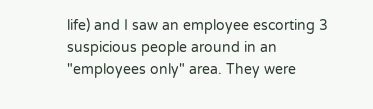life) and I saw an employee escorting 3 suspicious people around in an "employees only" area. They were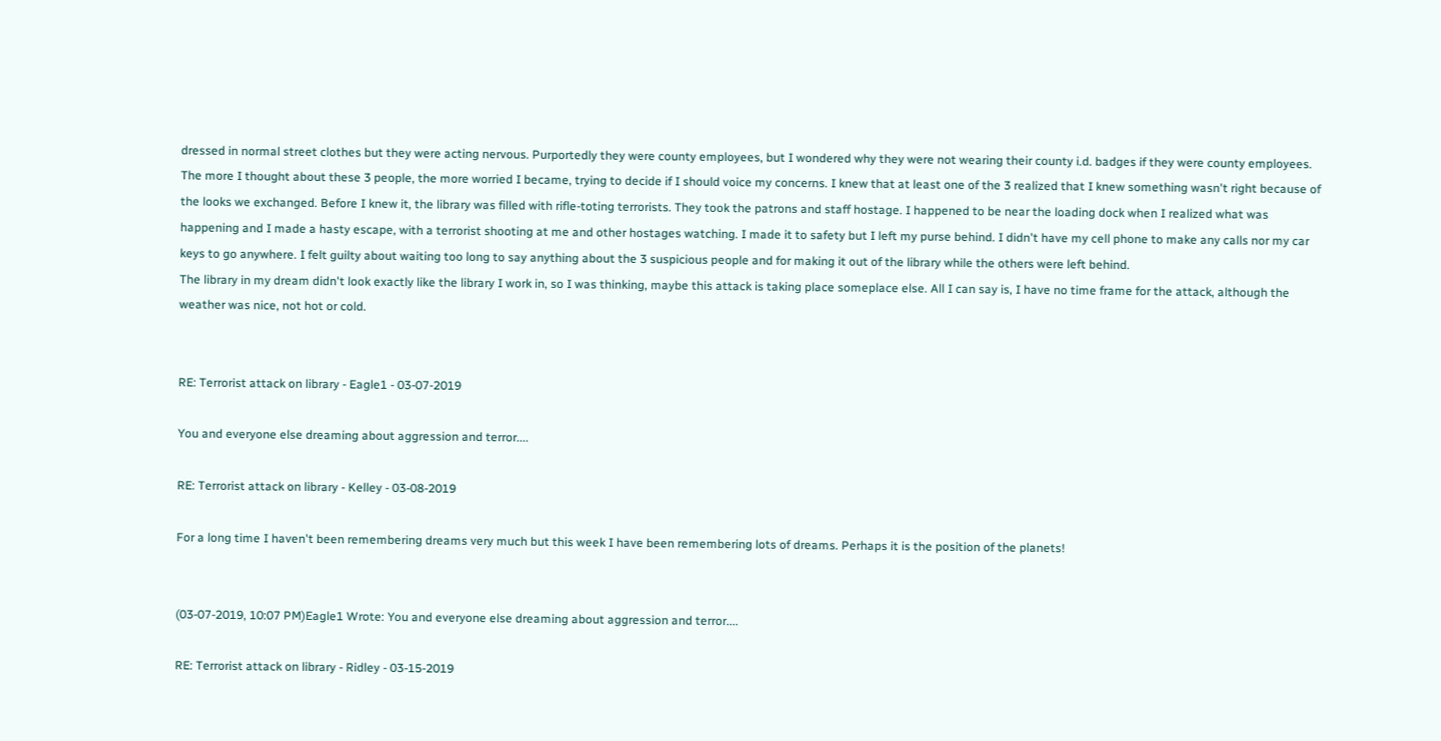dressed in normal street clothes but they were acting nervous. Purportedly they were county employees, but I wondered why they were not wearing their county i.d. badges if they were county employees. The more I thought about these 3 people, the more worried I became, trying to decide if I should voice my concerns. I knew that at least one of the 3 realized that I knew something wasn't right because of the looks we exchanged. Before I knew it, the library was filled with rifle-toting terrorists. They took the patrons and staff hostage. I happened to be near the loading dock when I realized what was happening and I made a hasty escape, with a terrorist shooting at me and other hostages watching. I made it to safety but I left my purse behind. I didn't have my cell phone to make any calls nor my car keys to go anywhere. I felt guilty about waiting too long to say anything about the 3 suspicious people and for making it out of the library while the others were left behind.
The library in my dream didn't look exactly like the library I work in, so I was thinking, maybe this attack is taking place someplace else. All I can say is, I have no time frame for the attack, although the weather was nice, not hot or cold.


RE: Terrorist attack on library - Eagle1 - 03-07-2019

You and everyone else dreaming about aggression and terror....

RE: Terrorist attack on library - Kelley - 03-08-2019

For a long time I haven't been remembering dreams very much but this week I have been remembering lots of dreams. Perhaps it is the position of the planets!


(03-07-2019, 10:07 PM)Eagle1 Wrote: You and everyone else dreaming about aggression and terror....

RE: Terrorist attack on library - Ridley - 03-15-2019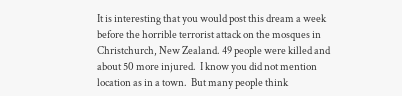It is interesting that you would post this dream a week before the horrible terrorist attack on the mosques in Christchurch, New Zealand. 49 people were killed and about 50 more injured.  I know you did not mention location as in a town.  But many people think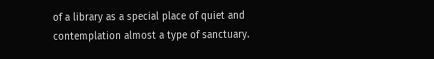of a library as a special place of quiet and contemplation almost a type of sanctuary.